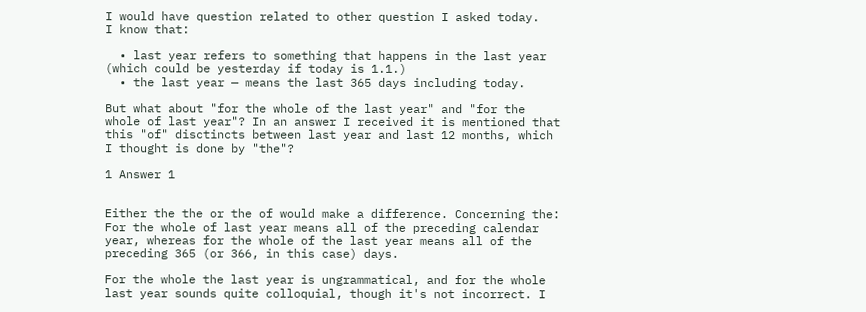I would have question related to other question I asked today.
I know that:

  • last year refers to something that happens in the last year (which could be yesterday if today is 1.1.)
  • the last year — means the last 365 days including today.

But what about "for the whole of the last year" and "for the whole of last year"? In an answer I received it is mentioned that this "of" disctincts between last year and last 12 months, which I thought is done by "the"?

1 Answer 1


Either the the or the of would make a difference. Concerning the: For the whole of last year means all of the preceding calendar year, whereas for the whole of the last year means all of the preceding 365 (or 366, in this case) days.

For the whole the last year is ungrammatical, and for the whole last year sounds quite colloquial, though it's not incorrect. I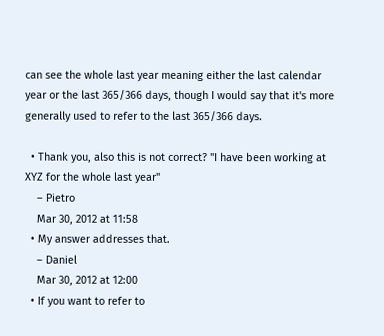can see the whole last year meaning either the last calendar year or the last 365/366 days, though I would say that it's more generally used to refer to the last 365/366 days.

  • Thank you, also this is not correct? "I have been working at XYZ for the whole last year"
    – Pietro
    Mar 30, 2012 at 11:58
  • My answer addresses that.
    – Daniel
    Mar 30, 2012 at 12:00
  • If you want to refer to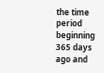the time period beginning 365 days ago and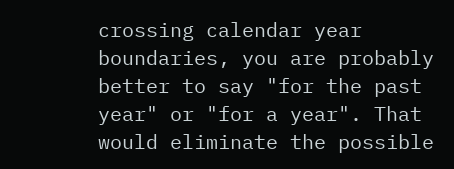crossing calendar year boundaries, you are probably better to say "for the past year" or "for a year". That would eliminate the possible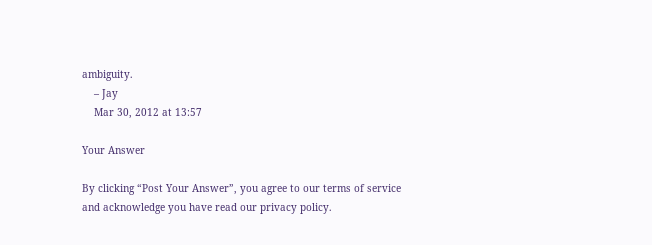ambiguity.
    – Jay
    Mar 30, 2012 at 13:57

Your Answer

By clicking “Post Your Answer”, you agree to our terms of service and acknowledge you have read our privacy policy.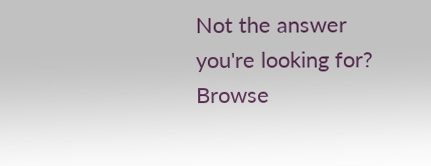Not the answer you're looking for? Browse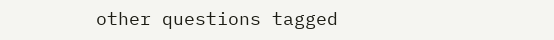other questions tagged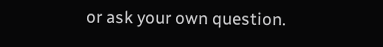or ask your own question.